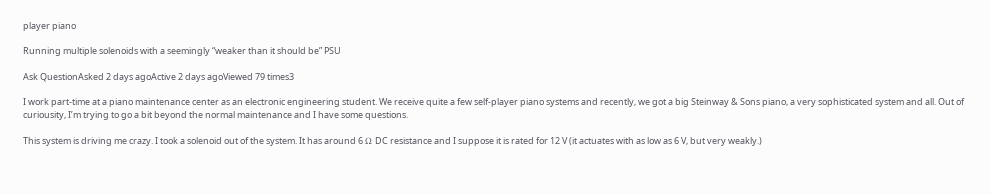player piano

Running multiple solenoids with a seemingly “weaker than it should be” PSU

Ask QuestionAsked 2 days agoActive 2 days agoViewed 79 times3

I work part-time at a piano maintenance center as an electronic engineering student. We receive quite a few self-player piano systems and recently, we got a big Steinway & Sons piano, a very sophisticated system and all. Out of curiousity, I’m trying to go a bit beyond the normal maintenance and I have some questions.

This system is driving me crazy. I took a solenoid out of the system. It has around 6 Ω DC resistance and I suppose it is rated for 12 V (it actuates with as low as 6 V, but very weakly.)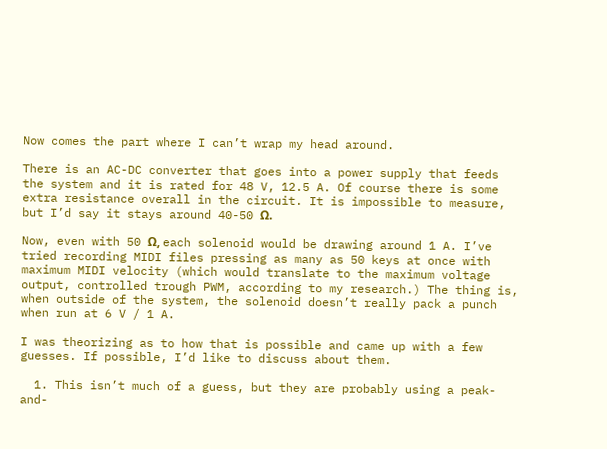Now comes the part where I can’t wrap my head around.

There is an AC-DC converter that goes into a power supply that feeds the system and it is rated for 48 V, 12.5 A. Of course there is some extra resistance overall in the circuit. It is impossible to measure, but I’d say it stays around 40-50 Ω.

Now, even with 50 Ω, each solenoid would be drawing around 1 A. I’ve tried recording MIDI files pressing as many as 50 keys at once with maximum MIDI velocity (which would translate to the maximum voltage output, controlled trough PWM, according to my research.) The thing is, when outside of the system, the solenoid doesn’t really pack a punch when run at 6 V / 1 A.

I was theorizing as to how that is possible and came up with a few guesses. If possible, I’d like to discuss about them.

  1. This isn’t much of a guess, but they are probably using a peak-and-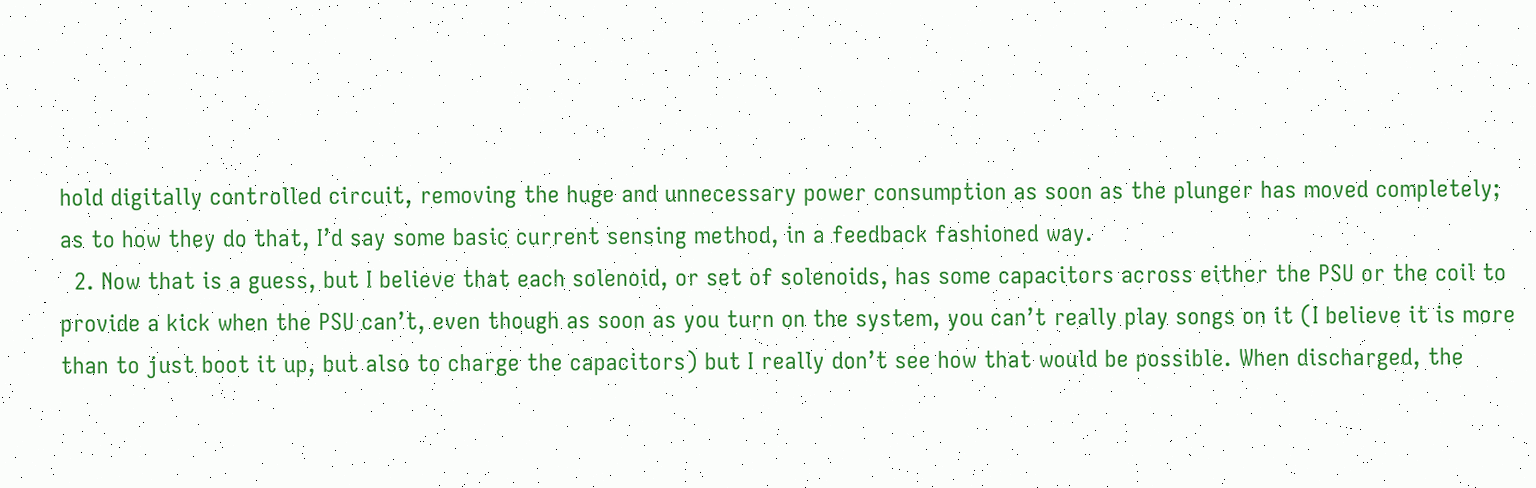hold digitally controlled circuit, removing the huge and unnecessary power consumption as soon as the plunger has moved completely; as to how they do that, I’d say some basic current sensing method, in a feedback fashioned way.
  2. Now that is a guess, but I believe that each solenoid, or set of solenoids, has some capacitors across either the PSU or the coil to provide a kick when the PSU can’t, even though as soon as you turn on the system, you can’t really play songs on it (I believe it is more than to just boot it up, but also to charge the capacitors) but I really don’t see how that would be possible. When discharged, the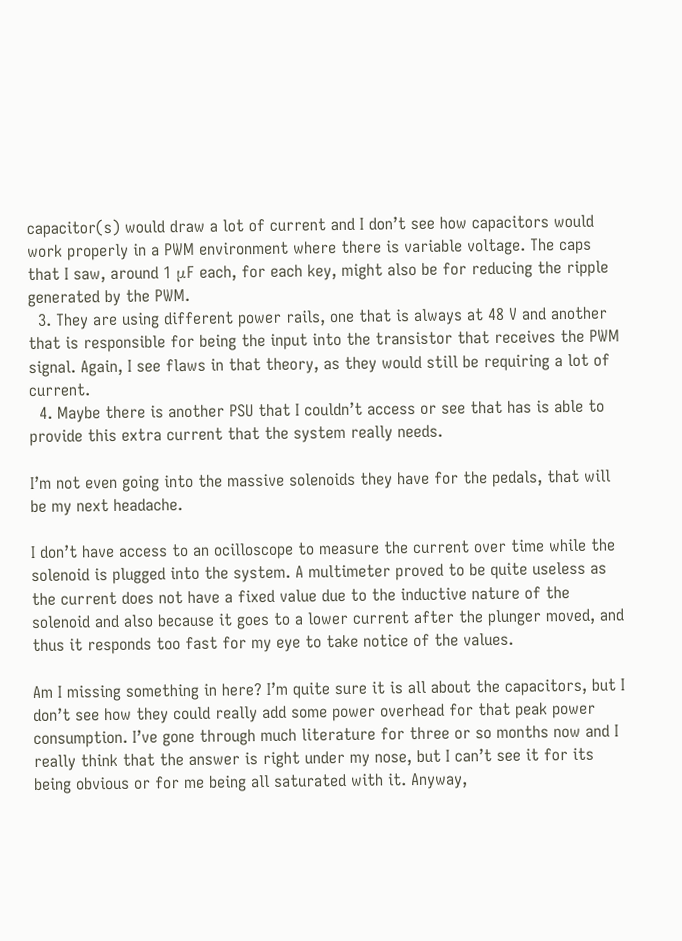capacitor(s) would draw a lot of current and I don’t see how capacitors would work properly in a PWM environment where there is variable voltage. The caps that I saw, around 1 μF each, for each key, might also be for reducing the ripple generated by the PWM.
  3. They are using different power rails, one that is always at 48 V and another that is responsible for being the input into the transistor that receives the PWM signal. Again, I see flaws in that theory, as they would still be requiring a lot of current.
  4. Maybe there is another PSU that I couldn’t access or see that has is able to provide this extra current that the system really needs.

I’m not even going into the massive solenoids they have for the pedals, that will be my next headache.

I don’t have access to an ocilloscope to measure the current over time while the solenoid is plugged into the system. A multimeter proved to be quite useless as the current does not have a fixed value due to the inductive nature of the solenoid and also because it goes to a lower current after the plunger moved, and thus it responds too fast for my eye to take notice of the values.

Am I missing something in here? I’m quite sure it is all about the capacitors, but I don’t see how they could really add some power overhead for that peak power consumption. I’ve gone through much literature for three or so months now and I really think that the answer is right under my nose, but I can’t see it for its being obvious or for me being all saturated with it. Anyway,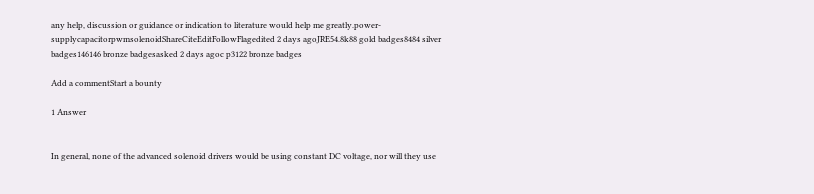any help, discussion or guidance or indication to literature would help me greatly.power-supplycapacitorpwmsolenoidShareCiteEditFollowFlagedited 2 days agoJRE54.8k88 gold badges8484 silver badges146146 bronze badgesasked 2 days agoc p3122 bronze badges

Add a commentStart a bounty

1 Answer


In general, none of the advanced solenoid drivers would be using constant DC voltage, nor will they use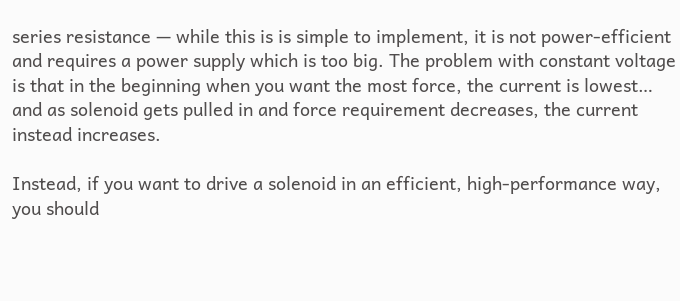series resistance — while this is is simple to implement, it is not power-efficient and requires a power supply which is too big. The problem with constant voltage is that in the beginning when you want the most force, the current is lowest… and as solenoid gets pulled in and force requirement decreases, the current instead increases.

Instead, if you want to drive a solenoid in an efficient, high-performance way, you should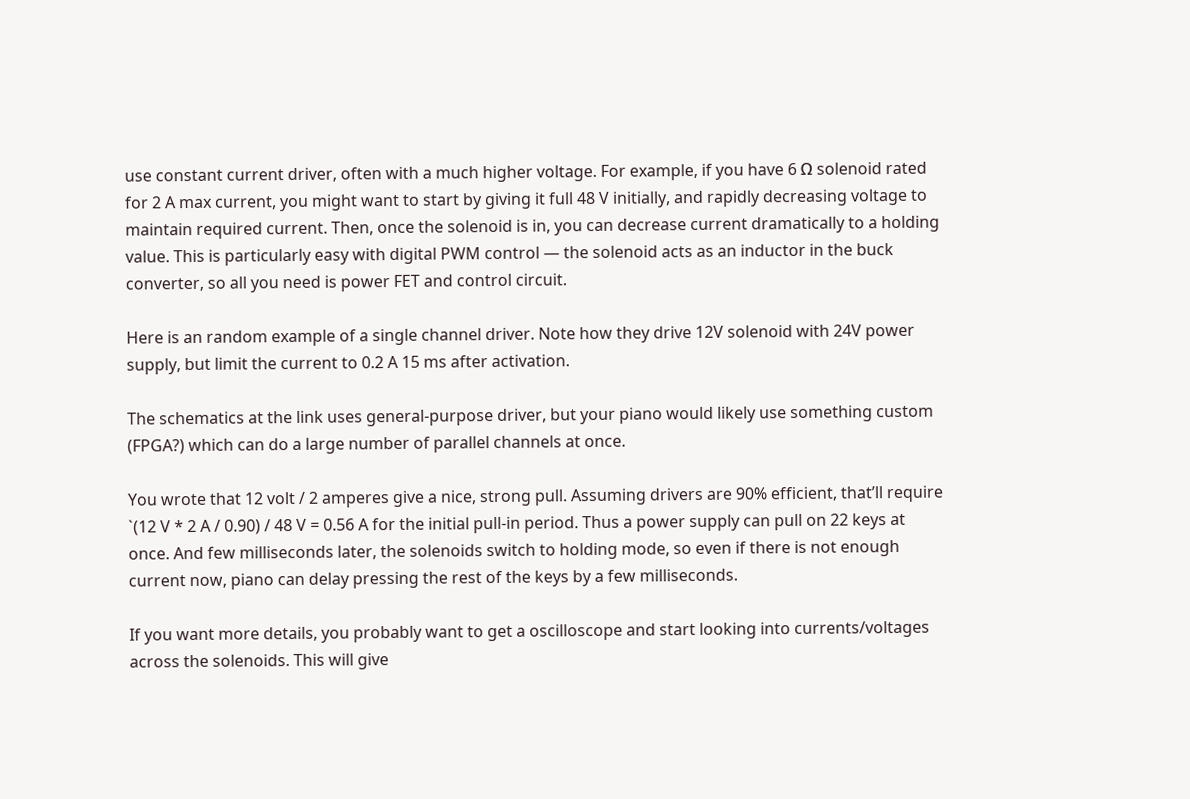use constant current driver, often with a much higher voltage. For example, if you have 6 Ω solenoid rated for 2 A max current, you might want to start by giving it full 48 V initially, and rapidly decreasing voltage to maintain required current. Then, once the solenoid is in, you can decrease current dramatically to a holding value. This is particularly easy with digital PWM control — the solenoid acts as an inductor in the buck converter, so all you need is power FET and control circuit.

Here is an random example of a single channel driver. Note how they drive 12V solenoid with 24V power supply, but limit the current to 0.2 A 15 ms after activation.

The schematics at the link uses general-purpose driver, but your piano would likely use something custom (FPGA?) which can do a large number of parallel channels at once.

You wrote that 12 volt / 2 amperes give a nice, strong pull. Assuming drivers are 90% efficient, that’ll require `(12 V * 2 A / 0.90) / 48 V = 0.56 A for the initial pull-in period. Thus a power supply can pull on 22 keys at once. And few milliseconds later, the solenoids switch to holding mode, so even if there is not enough current now, piano can delay pressing the rest of the keys by a few milliseconds.

If you want more details, you probably want to get a oscilloscope and start looking into currents/voltages across the solenoids. This will give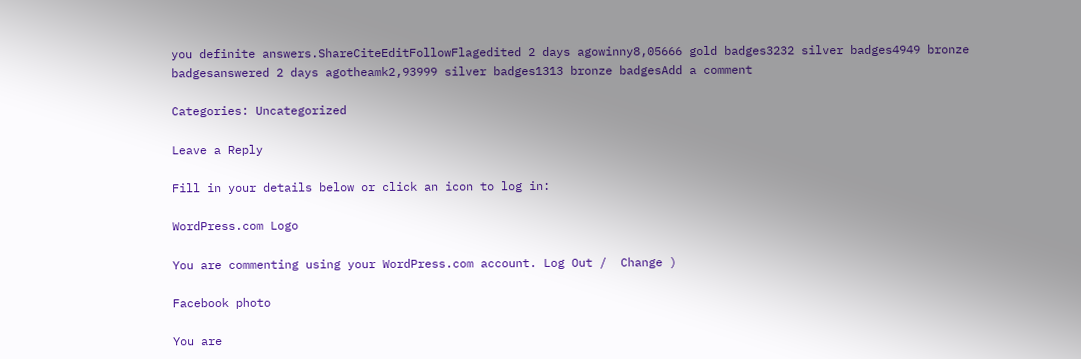you definite answers.ShareCiteEditFollowFlagedited 2 days agowinny8,05666 gold badges3232 silver badges4949 bronze badgesanswered 2 days agotheamk2,93999 silver badges1313 bronze badgesAdd a comment

Categories: Uncategorized

Leave a Reply

Fill in your details below or click an icon to log in:

WordPress.com Logo

You are commenting using your WordPress.com account. Log Out /  Change )

Facebook photo

You are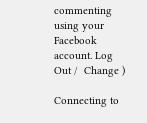commenting using your Facebook account. Log Out /  Change )

Connecting to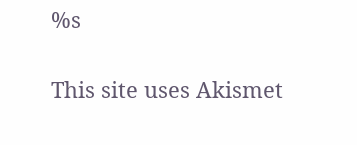%s

This site uses Akismet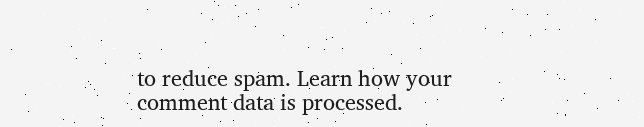to reduce spam. Learn how your comment data is processed.